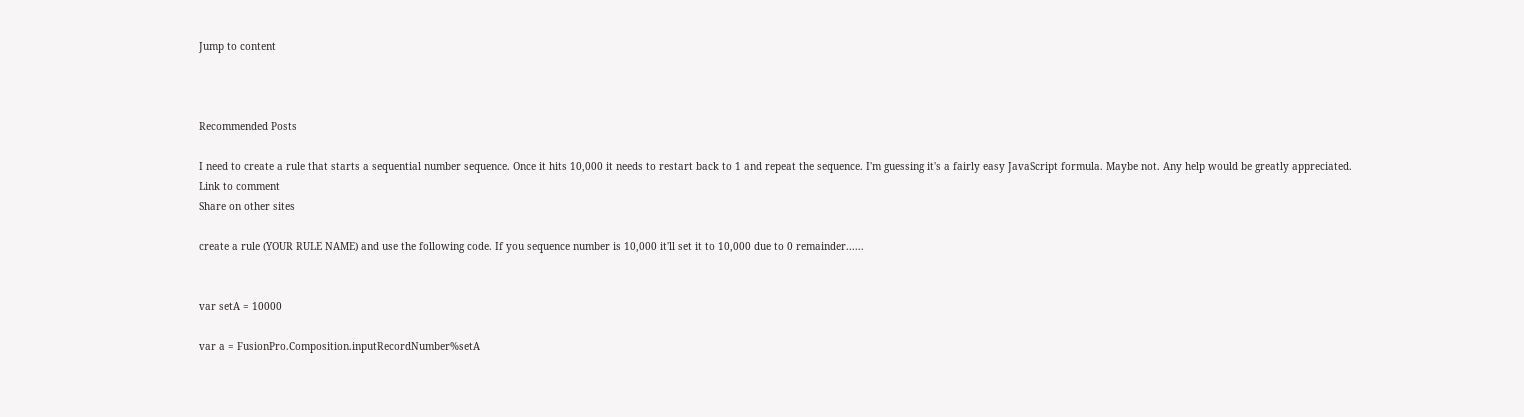Jump to content



Recommended Posts

I need to create a rule that starts a sequential number sequence. Once it hits 10,000 it needs to restart back to 1 and repeat the sequence. I'm guessing it's a fairly easy JavaScript formula. Maybe not. Any help would be greatly appreciated.
Link to comment
Share on other sites

create a rule (YOUR RULE NAME) and use the following code. If you sequence number is 10,000 it'll set it to 10,000 due to 0 remainder......


var setA = 10000

var a = FusionPro.Composition.inputRecordNumber%setA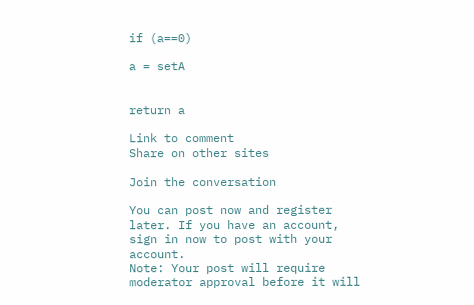if (a==0)

a = setA


return a

Link to comment
Share on other sites

Join the conversation

You can post now and register later. If you have an account, sign in now to post with your account.
Note: Your post will require moderator approval before it will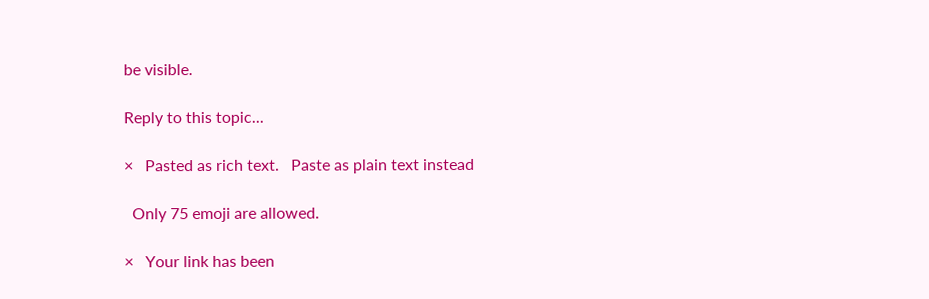be visible.

Reply to this topic...

×   Pasted as rich text.   Paste as plain text instead

  Only 75 emoji are allowed.

×   Your link has been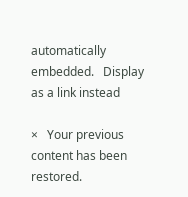automatically embedded.   Display as a link instead

×   Your previous content has been restored.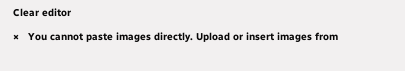Clear editor

×   You cannot paste images directly. Upload or insert images from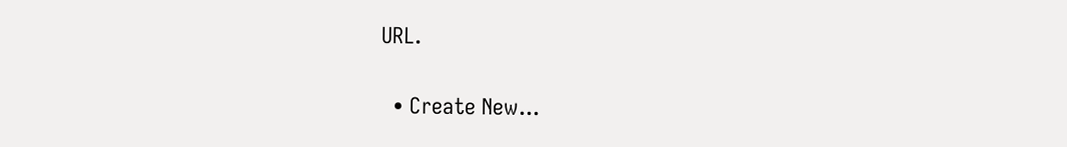URL.

  • Create New...